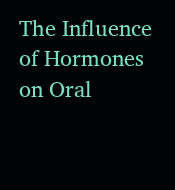The Influence of Hormones on Oral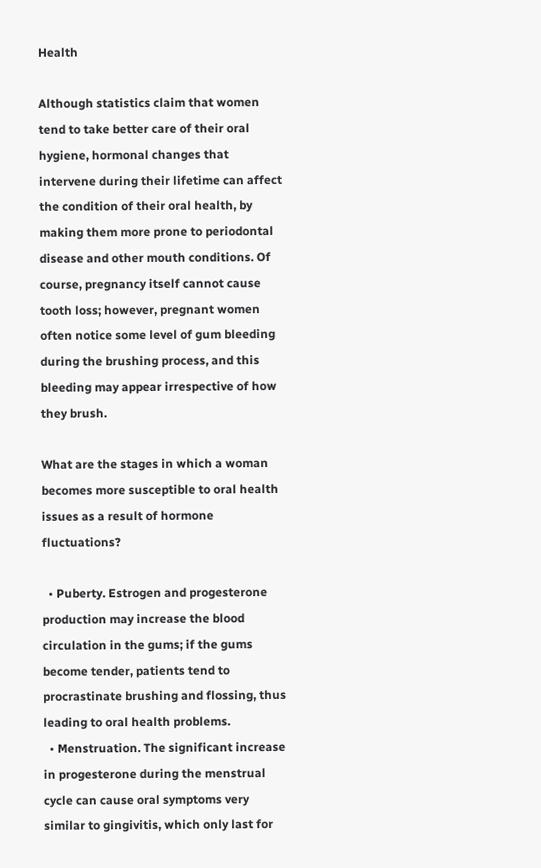Health

Although statistics claim that women tend to take better care of their oral hygiene, hormonal changes that intervene during their lifetime can affect the condition of their oral health, by making them more prone to periodontal disease and other mouth conditions. Of course, pregnancy itself cannot cause tooth loss; however, pregnant women often notice some level of gum bleeding during the brushing process, and this bleeding may appear irrespective of how they brush.

What are the stages in which a woman becomes more susceptible to oral health issues as a result of hormone fluctuations?

  • Puberty. Estrogen and progesterone production may increase the blood circulation in the gums; if the gums become tender, patients tend to procrastinate brushing and flossing, thus leading to oral health problems.
  • Menstruation. The significant increase in progesterone during the menstrual cycle can cause oral symptoms very similar to gingivitis, which only last for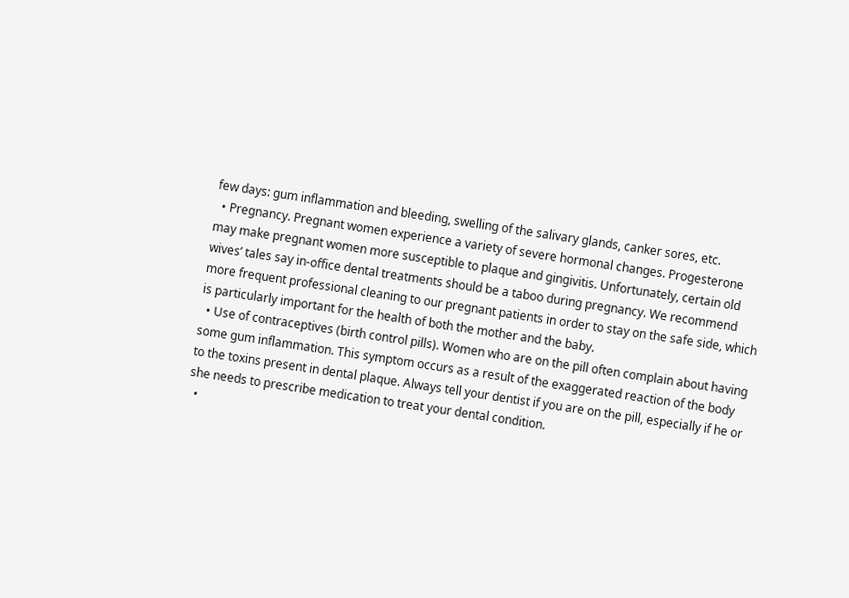few days: gum inflammation and bleeding, swelling of the salivary glands, canker sores, etc.
  • Pregnancy. Pregnant women experience a variety of severe hormonal changes. Progesterone may make pregnant women more susceptible to plaque and gingivitis. Unfortunately, certain old wives’ tales say in-office dental treatments should be a taboo during pregnancy. We recommend more frequent professional cleaning to our pregnant patients in order to stay on the safe side, which is particularly important for the health of both the mother and the baby.
  • Use of contraceptives (birth control pills). Women who are on the pill often complain about having some gum inflammation. This symptom occurs as a result of the exaggerated reaction of the body to the toxins present in dental plaque. Always tell your dentist if you are on the pill, especially if he or she needs to prescribe medication to treat your dental condition.
  •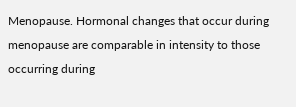Menopause. Hormonal changes that occur during menopause are comparable in intensity to those occurring during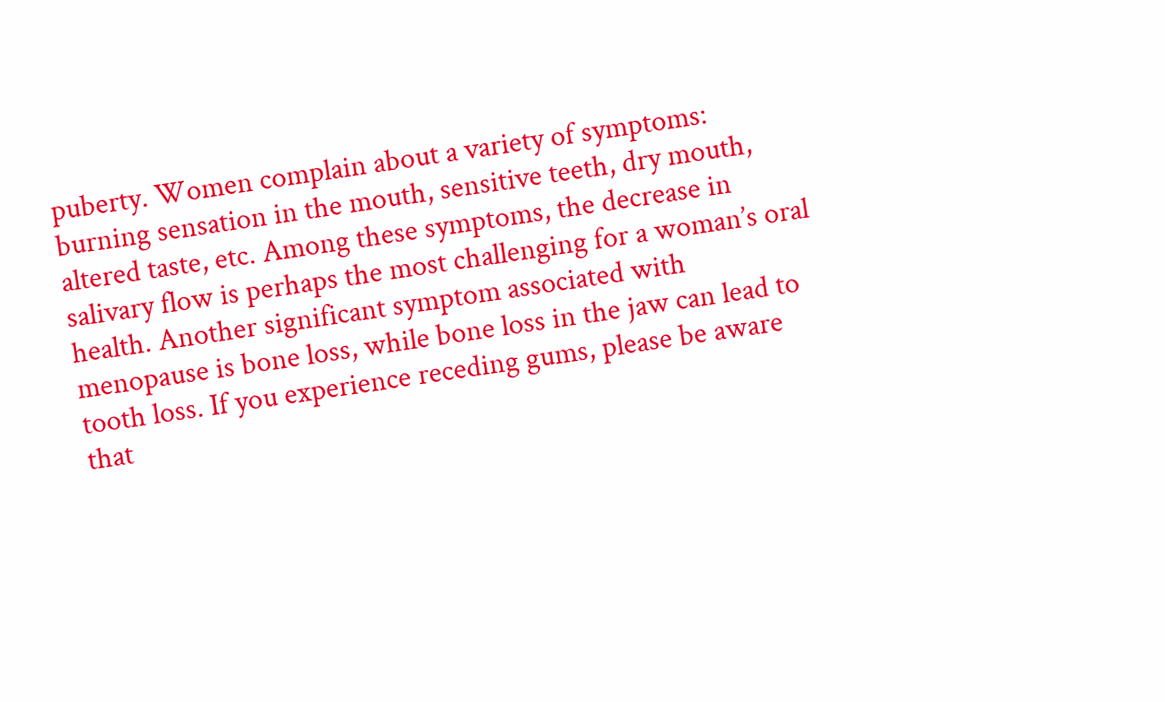puberty. Women complain about a variety of symptoms: burning sensation in the mouth, sensitive teeth, dry mouth, altered taste, etc. Among these symptoms, the decrease in salivary flow is perhaps the most challenging for a woman’s oral health. Another significant symptom associated with menopause is bone loss, while bone loss in the jaw can lead to tooth loss. If you experience receding gums, please be aware that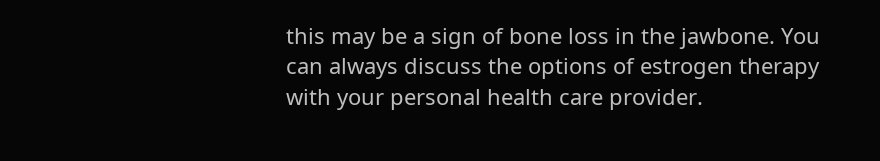this may be a sign of bone loss in the jawbone. You can always discuss the options of estrogen therapy with your personal health care provider.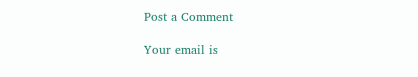Post a Comment

Your email is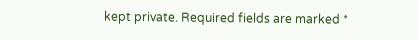kept private. Required fields are marked *